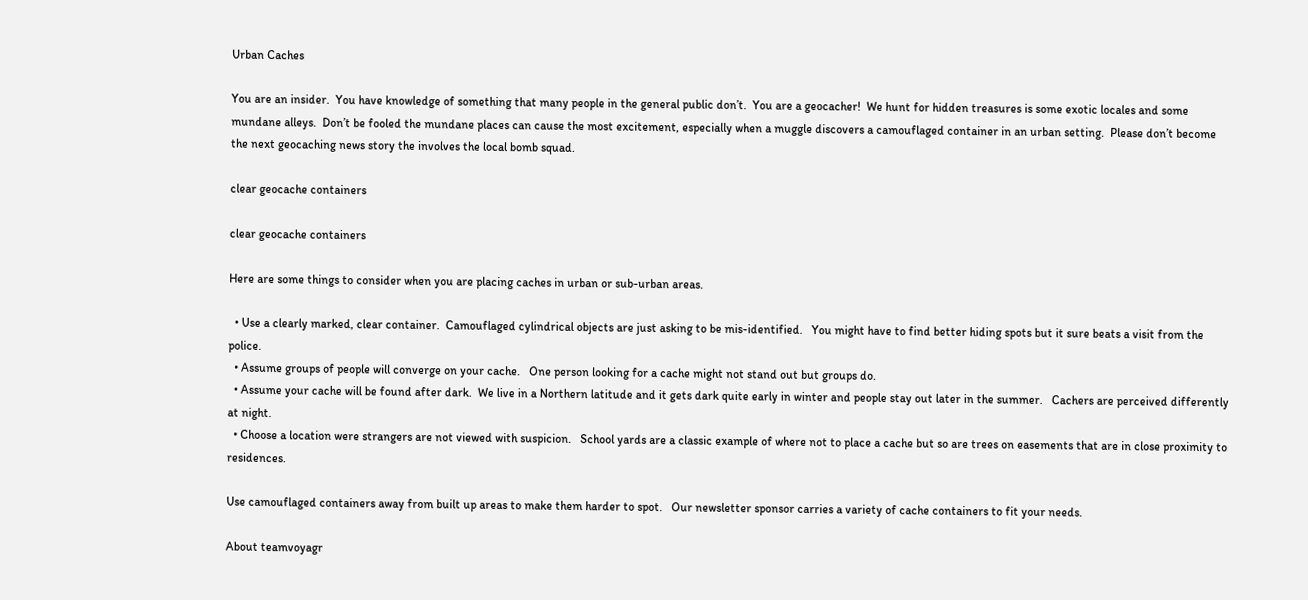Urban Caches

You are an insider.  You have knowledge of something that many people in the general public don’t.  You are a geocacher!  We hunt for hidden treasures is some exotic locales and some mundane alleys.  Don’t be fooled the mundane places can cause the most excitement, especially when a muggle discovers a camouflaged container in an urban setting.  Please don’t become the next geocaching news story the involves the local bomb squad.

clear geocache containers

clear geocache containers

Here are some things to consider when you are placing caches in urban or sub-urban areas.

  • Use a clearly marked, clear container.  Camouflaged cylindrical objects are just asking to be mis-identified.   You might have to find better hiding spots but it sure beats a visit from the police.
  • Assume groups of people will converge on your cache.   One person looking for a cache might not stand out but groups do.
  • Assume your cache will be found after dark.  We live in a Northern latitude and it gets dark quite early in winter and people stay out later in the summer.   Cachers are perceived differently at night.
  • Choose a location were strangers are not viewed with suspicion.   School yards are a classic example of where not to place a cache but so are trees on easements that are in close proximity to residences.

Use camouflaged containers away from built up areas to make them harder to spot.   Our newsletter sponsor carries a variety of cache containers to fit your needs.

About teamvoyagr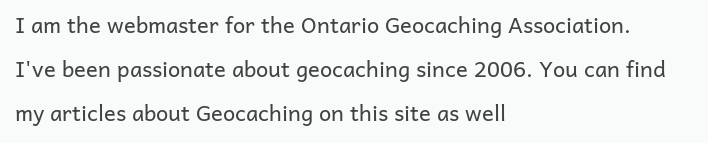I am the webmaster for the Ontario Geocaching Association. I've been passionate about geocaching since 2006. You can find my articles about Geocaching on this site as well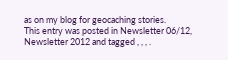as on my blog for geocaching stories.
This entry was posted in Newsletter 06/12, Newsletter 2012 and tagged , , , .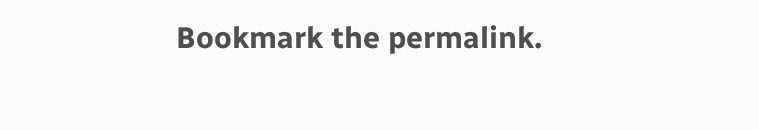Bookmark the permalink.